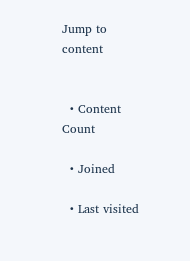Jump to content


  • Content Count

  • Joined

  • Last visited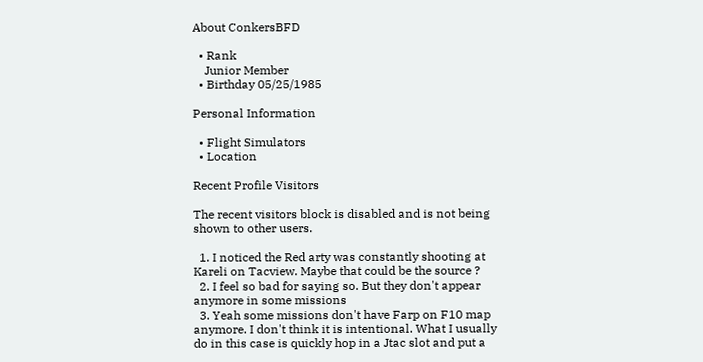About ConkersBFD

  • Rank
    Junior Member
  • Birthday 05/25/1985

Personal Information

  • Flight Simulators
  • Location

Recent Profile Visitors

The recent visitors block is disabled and is not being shown to other users.

  1. I noticed the Red arty was constantly shooting at Kareli on Tacview. Maybe that could be the source ?
  2. I feel so bad for saying so. But they don't appear anymore in some missions
  3. Yeah some missions don't have Farp on F10 map anymore. I don't think it is intentional. What I usually do in this case is quickly hop in a Jtac slot and put a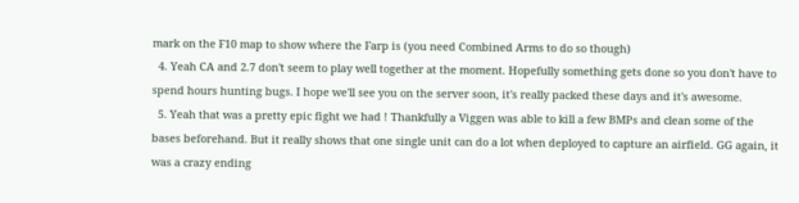mark on the F10 map to show where the Farp is (you need Combined Arms to do so though)
  4. Yeah CA and 2.7 don't seem to play well together at the moment. Hopefully something gets done so you don't have to spend hours hunting bugs. I hope we'll see you on the server soon, it's really packed these days and it's awesome.
  5. Yeah that was a pretty epic fight we had ! Thankfully a Viggen was able to kill a few BMPs and clean some of the bases beforehand. But it really shows that one single unit can do a lot when deployed to capture an airfield. GG again, it was a crazy ending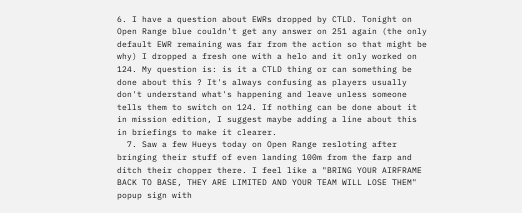6. I have a question about EWRs dropped by CTLD. Tonight on Open Range blue couldn't get any answer on 251 again (the only default EWR remaining was far from the action so that might be why) I dropped a fresh one with a helo and it only worked on 124. My question is: is it a CTLD thing or can something be done about this ? It's always confusing as players usually don't understand what's happening and leave unless someone tells them to switch on 124. If nothing can be done about it in mission edition, I suggest maybe adding a line about this in briefings to make it clearer.
  7. Saw a few Hueys today on Open Range resloting after bringing their stuff of even landing 100m from the farp and ditch their chopper there. I feel like a "BRING YOUR AIRFRAME BACK TO BASE, THEY ARE LIMITED AND YOUR TEAM WILL LOSE THEM" popup sign with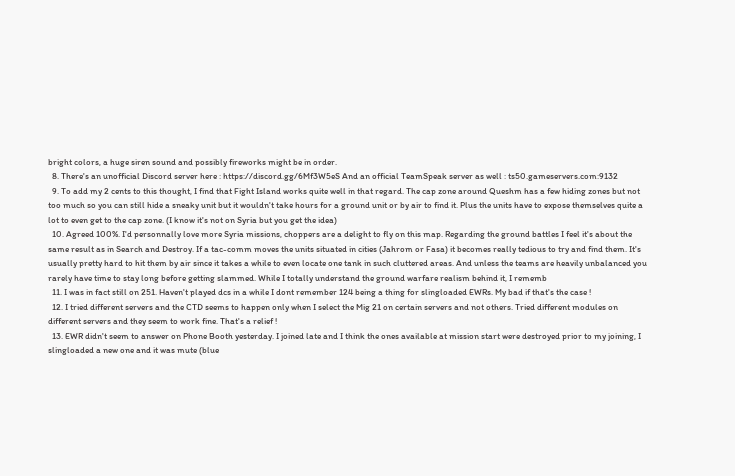bright colors, a huge siren sound and possibly fireworks might be in order.
  8. There's an unofficial Discord server here : https://discord.gg/6Mf3W5eS And an official TeamSpeak server as well : ts50.gameservers.com:9132
  9. To add my 2 cents to this thought, I find that Fight Island works quite well in that regard. The cap zone around Queshm has a few hiding zones but not too much so you can still hide a sneaky unit but it wouldn't take hours for a ground unit or by air to find it. Plus the units have to expose themselves quite a lot to even get to the cap zone. (I know it's not on Syria but you get the idea)
  10. Agreed 100%. I'd personnally love more Syria missions, choppers are a delight to fly on this map. Regarding the ground battles I feel it's about the same result as in Search and Destroy. If a tac-comm moves the units situated in cities (Jahrom or Fasa) it becomes really tedious to try and find them. It's usually pretty hard to hit them by air since it takes a while to even locate one tank in such cluttered areas. And unless the teams are heavily unbalanced you rarely have time to stay long before getting slammed. While I totally understand the ground warfare realism behind it, I rememb
  11. I was in fact still on 251. Haven't played dcs in a while I dont remember 124 being a thing for slingloaded EWRs. My bad if that's the case !
  12. I tried different servers and the CTD seems to happen only when I select the Mig 21 on certain servers and not others. Tried different modules on different servers and they seem to work fine. That's a relief !
  13. EWR didn't seem to answer on Phone Booth yesterday. I joined late and I think the ones available at mission start were destroyed prior to my joining, I slingloaded a new one and it was mute (blue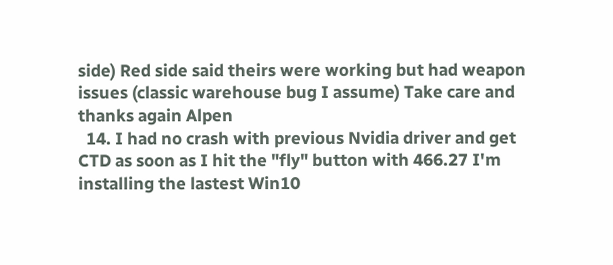side) Red side said theirs were working but had weapon issues (classic warehouse bug I assume) Take care and thanks again Alpen
  14. I had no crash with previous Nvidia driver and get CTD as soon as I hit the "fly" button with 466.27 I'm installing the lastest Win10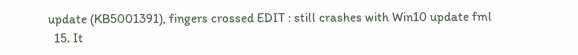update (KB5001391), fingers crossed EDIT : still crashes with Win10 update fml
  15. It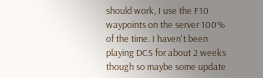should work, I use the F10 waypoints on the server 100% of the time. I haven't been playing DCS for about 2 weeks though so maybe some update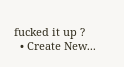fucked it up ?
  • Create New...